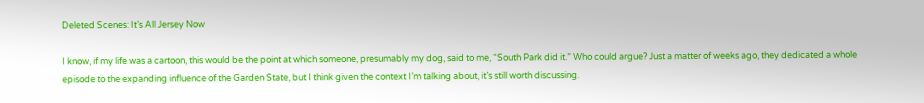Deleted Scenes: It’s All Jersey Now

I know, if my life was a cartoon, this would be the point at which someone, presumably my dog, said to me, “South Park did it.” Who could argue? Just a matter of weeks ago, they dedicated a whole episode to the expanding influence of the Garden State, but I think given the context I’m talking about, it’s still worth discussing.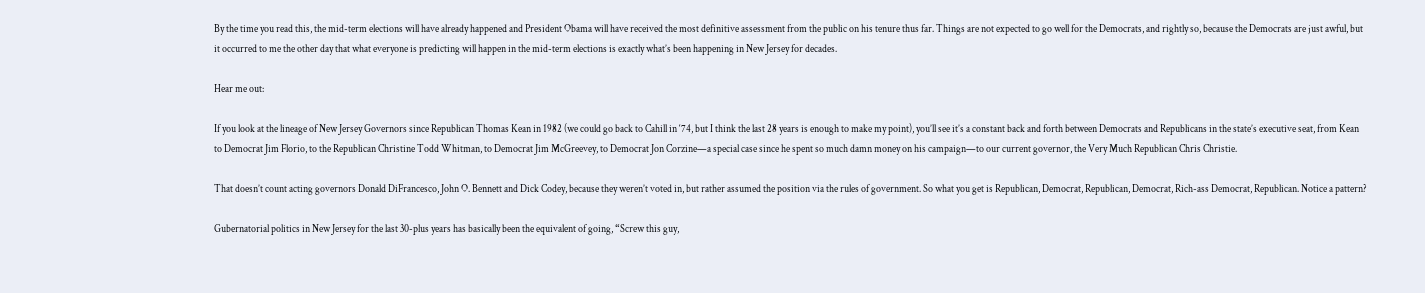By the time you read this, the mid-term elections will have already happened and President Obama will have received the most definitive assessment from the public on his tenure thus far. Things are not expected to go well for the Democrats, and rightly so, because the Democrats are just awful, but it occurred to me the other day that what everyone is predicting will happen in the mid-term elections is exactly what’s been happening in New Jersey for decades.

Hear me out:

If you look at the lineage of New Jersey Governors since Republican Thomas Kean in 1982 (we could go back to Cahill in ‘74, but I think the last 28 years is enough to make my point), you’ll see it’s a constant back and forth between Democrats and Republicans in the state’s executive seat, from Kean to Democrat Jim Florio, to the Republican Christine Todd Whitman, to Democrat Jim McGreevey, to Democrat Jon Corzine—a special case since he spent so much damn money on his campaign—to our current governor, the Very Much Republican Chris Christie.

That doesn’t count acting governors Donald DiFrancesco, John O. Bennett and Dick Codey, because they weren’t voted in, but rather assumed the position via the rules of government. So what you get is Republican, Democrat, Republican, Democrat, Rich-ass Democrat, Republican. Notice a pattern?

Gubernatorial politics in New Jersey for the last 30-plus years has basically been the equivalent of going, “Screw this guy,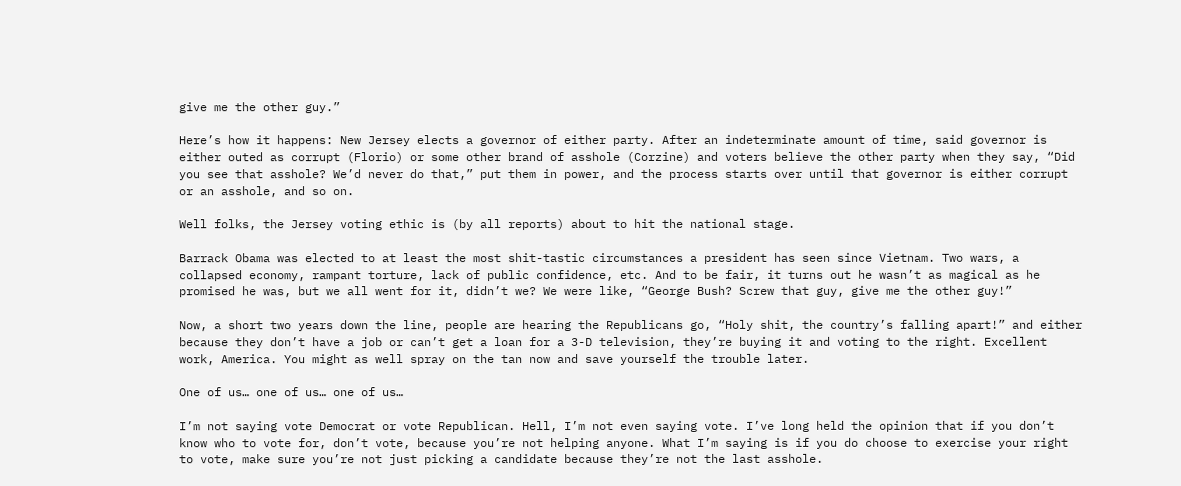give me the other guy.”

Here’s how it happens: New Jersey elects a governor of either party. After an indeterminate amount of time, said governor is either outed as corrupt (Florio) or some other brand of asshole (Corzine) and voters believe the other party when they say, “Did you see that asshole? We’d never do that,” put them in power, and the process starts over until that governor is either corrupt or an asshole, and so on.

Well folks, the Jersey voting ethic is (by all reports) about to hit the national stage.

Barrack Obama was elected to at least the most shit-tastic circumstances a president has seen since Vietnam. Two wars, a collapsed economy, rampant torture, lack of public confidence, etc. And to be fair, it turns out he wasn’t as magical as he promised he was, but we all went for it, didn’t we? We were like, “George Bush? Screw that guy, give me the other guy!”

Now, a short two years down the line, people are hearing the Republicans go, “Holy shit, the country’s falling apart!” and either because they don’t have a job or can’t get a loan for a 3-D television, they’re buying it and voting to the right. Excellent work, America. You might as well spray on the tan now and save yourself the trouble later.

One of us… one of us… one of us…

I’m not saying vote Democrat or vote Republican. Hell, I’m not even saying vote. I’ve long held the opinion that if you don’t know who to vote for, don’t vote, because you’re not helping anyone. What I’m saying is if you do choose to exercise your right to vote, make sure you’re not just picking a candidate because they’re not the last asshole.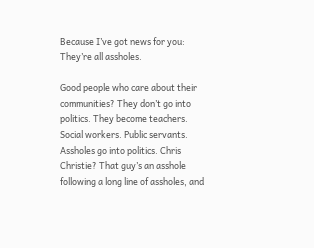Because I’ve got news for you: They’re all assholes.

Good people who care about their communities? They don’t go into politics. They become teachers. Social workers. Public servants. Assholes go into politics. Chris Christie? That guy’s an asshole following a long line of assholes, and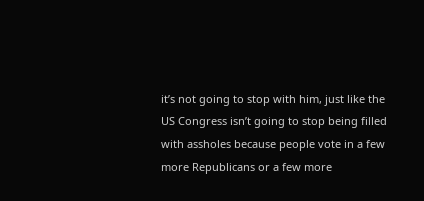it’s not going to stop with him, just like the US Congress isn’t going to stop being filled with assholes because people vote in a few more Republicans or a few more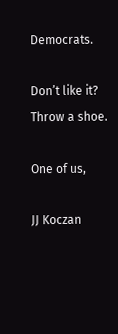Democrats.

Don’t like it? Throw a shoe.

One of us,

JJ Koczan